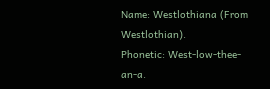Name: Westlothiana (From Westlothian).
Phonetic: West-low-thee-an-a.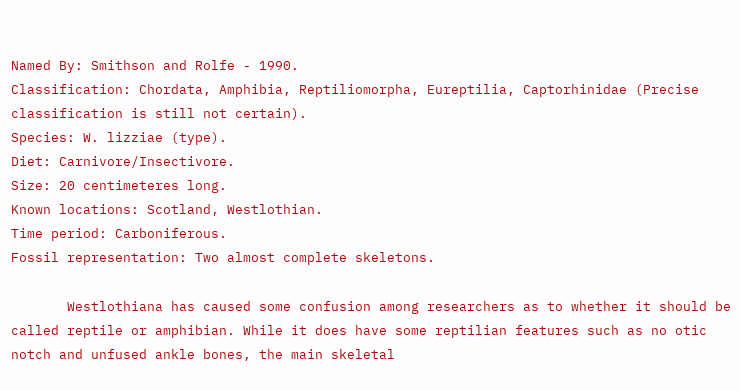Named By: Smithson and Rolfe - 1990.
Classification: Chordata, Amphibia, Reptiliomorpha, Eureptilia, Captorhinidae (Precise classification is still not certain).
Species: W. lizziae (type).
Diet: Carnivore/Insectivore.
Size: 20 centimeteres long.
Known locations: Scotland, Westlothian.
Time period: Carboniferous.
Fossil representation: Two almost complete skeletons.

       Westlothiana has caused some confusion among researchers as to whether it should be called reptile or amphibian. While it does have some reptilian features such as no otic notch and unfused ankle bones, the main skeletal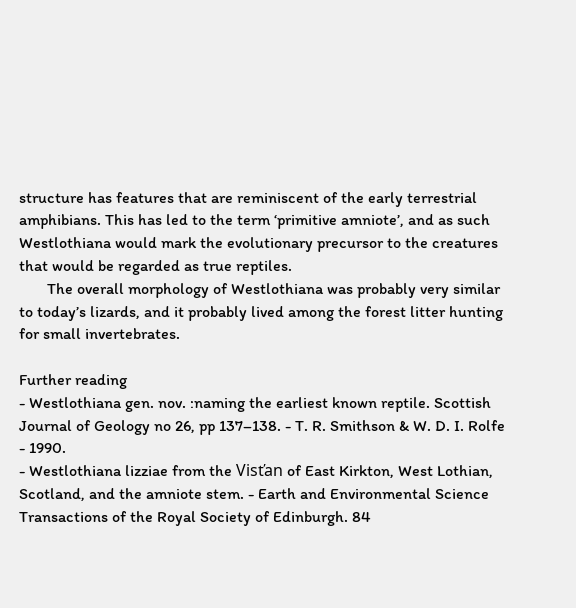structure has features that are reminiscent of the early terrestrial amphibians. This has led to the term ‘primitive amniote’, and as such Westlothiana would mark the evolutionary precursor to the creatures that would be regarded as true reptiles.
       The overall morphology of Westlothiana was probably very similar to today’s lizards, and it probably lived among the forest litter hunting for small invertebrates.

Further reading
- Westlothiana gen. nov. :naming the earliest known reptile. Scottish Journal of Geology no 26, pp 137–138. - T. R. Smithson & W. D. I. Rolfe - 1990.
- Westlothiana lizziae from the Visťan of East Kirkton, West Lothian, Scotland, and the amniote stem. - Earth and Environmental Science Transactions of the Royal Society of Edinburgh. 84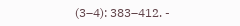(3–4): 383–412. -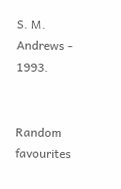S. M. Andrews - 1993.


Random favourites